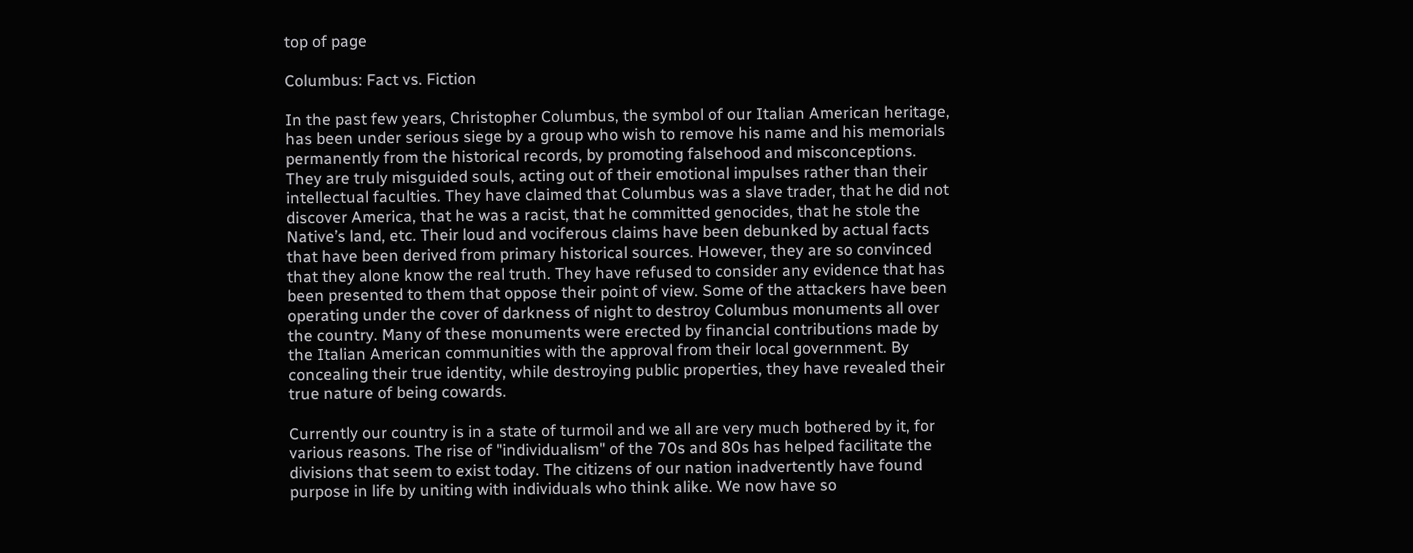top of page

Columbus: Fact vs. Fiction

In the past few years, Christopher Columbus, the symbol of our Italian American heritage, has been under serious siege by a group who wish to remove his name and his memorials permanently from the historical records, by promoting falsehood and misconceptions. They are truly misguided souls, acting out of their emotional impulses rather than their intellectual faculties. They have claimed that Columbus was a slave trader, that he did not discover America, that he was a racist, that he committed genocides, that he stole the Native’s land, etc. Their loud and vociferous claims have been debunked by actual facts that have been derived from primary historical sources. However, they are so convinced that they alone know the real truth. They have refused to consider any evidence that has been presented to them that oppose their point of view. Some of the attackers have been operating under the cover of darkness of night to destroy Columbus monuments all over the country. Many of these monuments were erected by financial contributions made by the Italian American communities with the approval from their local government. By concealing their true identity, while destroying public properties, they have revealed their true nature of being cowards.

Currently our country is in a state of turmoil and we all are very much bothered by it, for various reasons. The rise of "individualism" of the 70s and 80s has helped facilitate the divisions that seem to exist today. The citizens of our nation inadvertently have found purpose in life by uniting with individuals who think alike. We now have so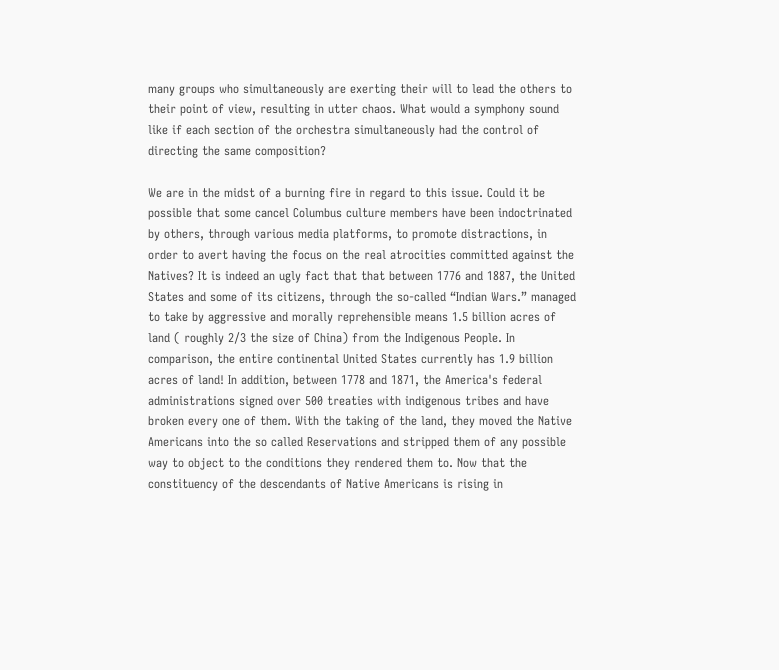many groups who simultaneously are exerting their will to lead the others to their point of view, resulting in utter chaos. What would a symphony sound like if each section of the orchestra simultaneously had the control of directing the same composition?

We are in the midst of a burning fire in regard to this issue. Could it be possible that some cancel Columbus culture members have been indoctrinated by others, through various media platforms, to promote distractions, in order to avert having the focus on the real atrocities committed against the Natives? It is indeed an ugly fact that that between 1776 and 1887, the United States and some of its citizens, through the so-called “Indian Wars.” managed to take by aggressive and morally reprehensible means 1.5 billion acres of land ( roughly 2/3 the size of China) from the Indigenous People. In comparison, the entire continental United States currently has 1.9 billion acres of land! In addition, between 1778 and 1871, the America's federal administrations signed over 500 treaties with indigenous tribes and have broken every one of them. With the taking of the land, they moved the Native Americans into the so called Reservations and stripped them of any possible way to object to the conditions they rendered them to. Now that the constituency of the descendants of Native Americans is rising in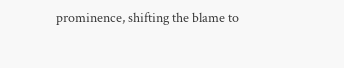prominence, shifting the blame to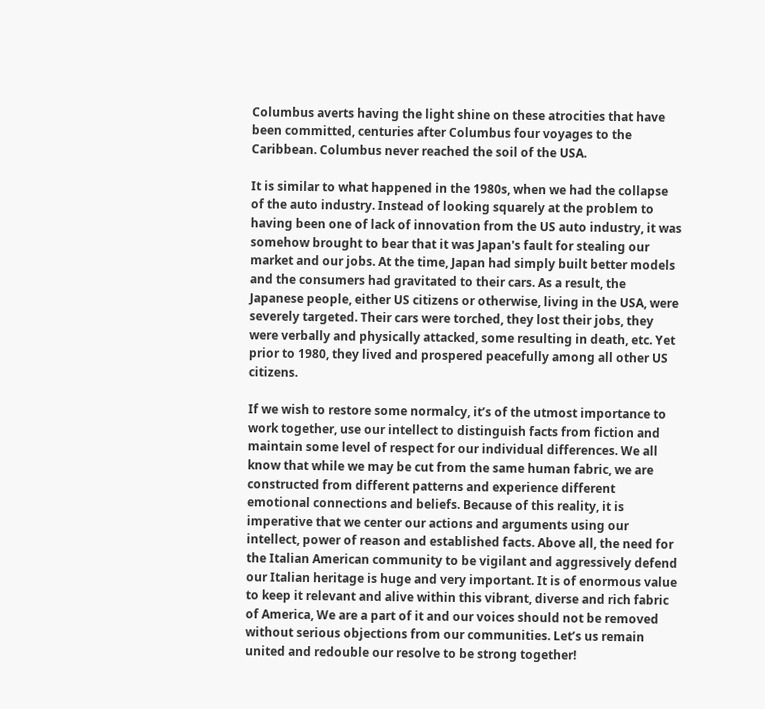Columbus averts having the light shine on these atrocities that have been committed, centuries after Columbus four voyages to the Caribbean. Columbus never reached the soil of the USA.

It is similar to what happened in the 1980s, when we had the collapse of the auto industry. Instead of looking squarely at the problem to having been one of lack of innovation from the US auto industry, it was somehow brought to bear that it was Japan's fault for stealing our market and our jobs. At the time, Japan had simply built better models and the consumers had gravitated to their cars. As a result, the Japanese people, either US citizens or otherwise, living in the USA, were severely targeted. Their cars were torched, they lost their jobs, they were verbally and physically attacked, some resulting in death, etc. Yet prior to 1980, they lived and prospered peacefully among all other US citizens.

If we wish to restore some normalcy, it’s of the utmost importance to work together, use our intellect to distinguish facts from fiction and maintain some level of respect for our individual differences. We all know that while we may be cut from the same human fabric, we are constructed from different patterns and experience different emotional connections and beliefs. Because of this reality, it is imperative that we center our actions and arguments using our intellect, power of reason and established facts. Above all, the need for the Italian American community to be vigilant and aggressively defend our Italian heritage is huge and very important. It is of enormous value to keep it relevant and alive within this vibrant, diverse and rich fabric of America, We are a part of it and our voices should not be removed without serious objections from our communities. Let’s us remain united and redouble our resolve to be strong together!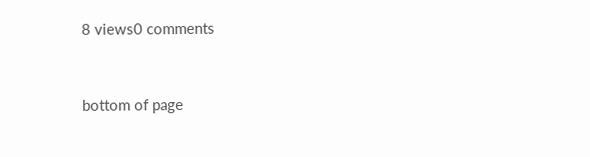8 views0 comments


bottom of page